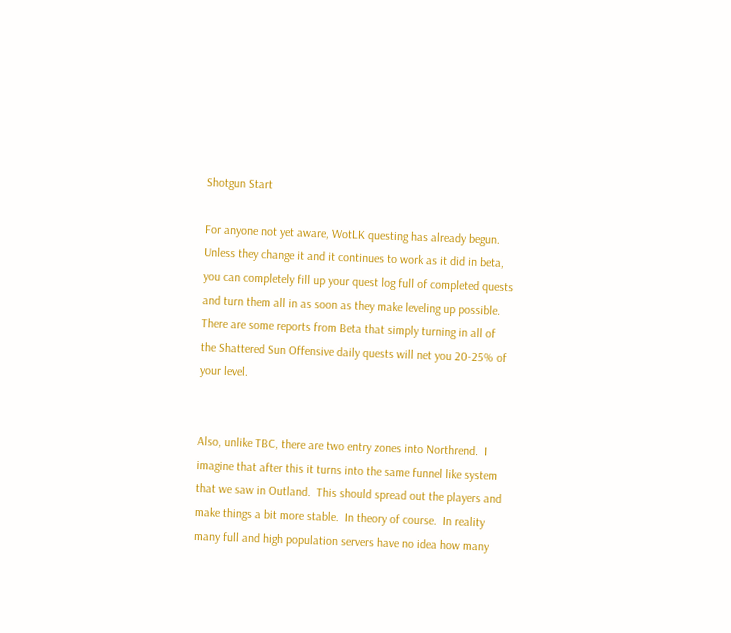Shotgun Start

For anyone not yet aware, WotLK questing has already begun.  Unless they change it and it continues to work as it did in beta, you can completely fill up your quest log full of completed quests and turn them all in as soon as they make leveling up possible.  There are some reports from Beta that simply turning in all of the Shattered Sun Offensive daily quests will net you 20-25% of your level.


Also, unlike TBC, there are two entry zones into Northrend.  I imagine that after this it turns into the same funnel like system that we saw in Outland.  This should spread out the players and make things a bit more stable.  In theory of course.  In reality many full and high population servers have no idea how many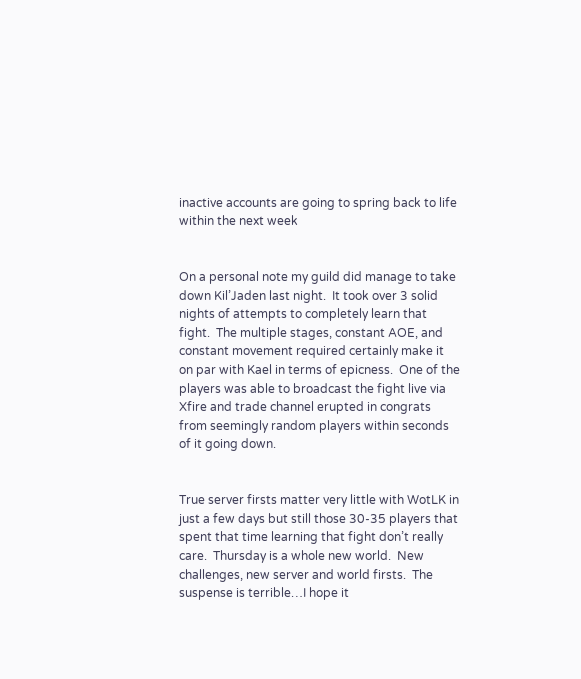inactive accounts are going to spring back to life within the next week


On a personal note my guild did manage to take down Kil’Jaden last night.  It took over 3 solid nights of attempts to completely learn that fight.  The multiple stages, constant AOE, and constant movement required certainly make it on par with Kael in terms of epicness.  One of the players was able to broadcast the fight live via Xfire and trade channel erupted in congrats from seemingly random players within seconds of it going down.


True server firsts matter very little with WotLK in just a few days but still those 30-35 players that spent that time learning that fight don’t really care.  Thursday is a whole new world.  New challenges, new server and world firsts.  The suspense is terrible…I hope it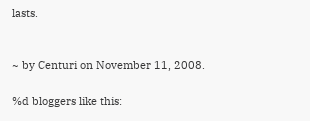lasts.


~ by Centuri on November 11, 2008.

%d bloggers like this: